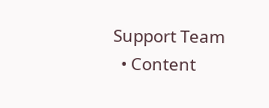Support Team
  • Content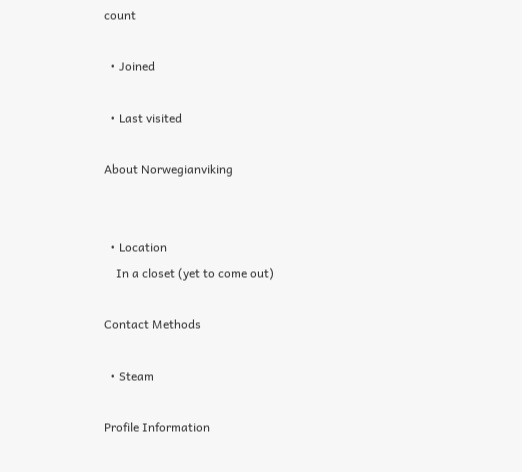count

  • Joined

  • Last visited

About Norwegianviking


  • Location
    In a closet (yet to come out)

Contact Methods

  • Steam

Profile Information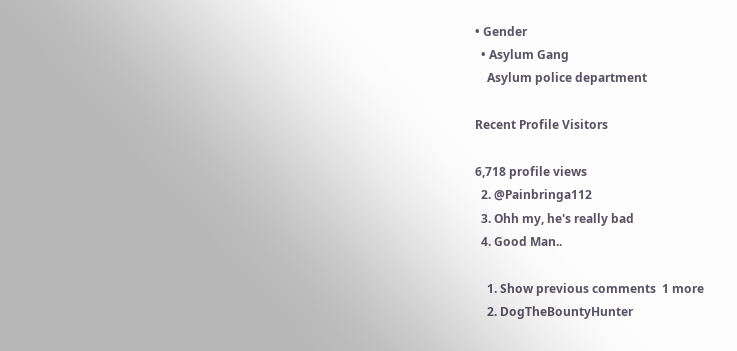• Gender
  • Asylum Gang
    Asylum police department

Recent Profile Visitors

6,718 profile views
  2. @Painbringa112
  3. Ohh my, he's really bad
  4. Good Man..

    1. Show previous comments  1 more
    2. DogTheBountyHunter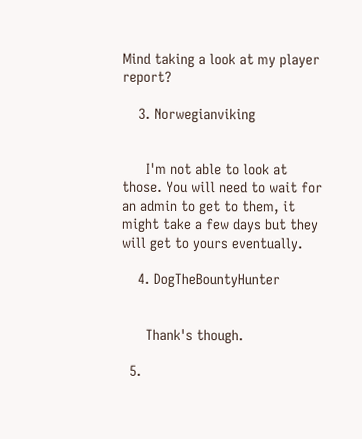Mind taking a look at my player report?

    3. Norwegianviking


      I'm not able to look at those. You will need to wait for an admin to get to them, it might take a few days but they will get to yours eventually.

    4. DogTheBountyHunter


      Thank's though.

  5.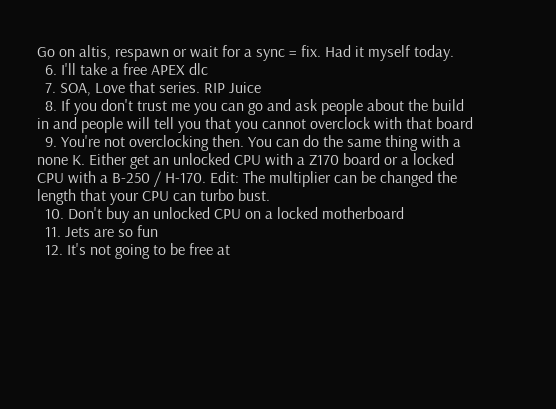Go on altis, respawn or wait for a sync = fix. Had it myself today.
  6. I'll take a free APEX dlc
  7. SOA, Love that series. RIP Juice
  8. If you don't trust me you can go and ask people about the build in and people will tell you that you cannot overclock with that board
  9. You're not overclocking then. You can do the same thing with a none K. Either get an unlocked CPU with a Z170 board or a locked CPU with a B-250 / H-170. Edit: The multiplier can be changed the length that your CPU can turbo bust.
  10. Don't buy an unlocked CPU on a locked motherboard
  11. Jets are so fun
  12. It's not going to be free at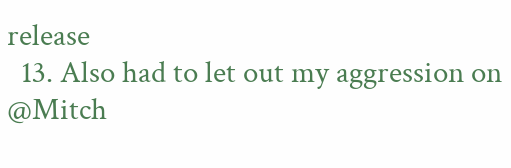release
  13. Also had to let out my aggression on @Mitch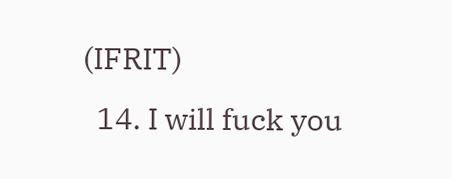(IFRIT)
  14. I will fuck you